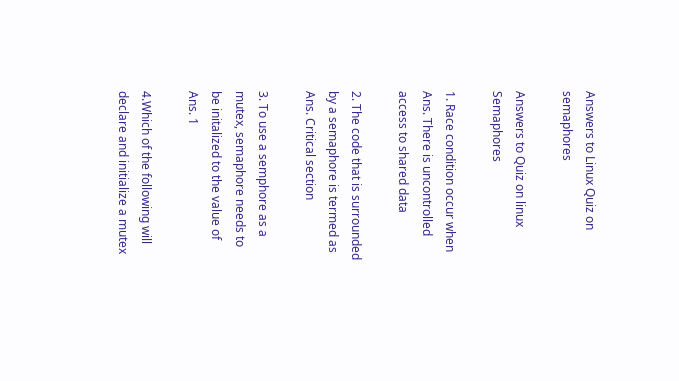Answers to Linux Quiz on semaphores

Answers to Quiz on linux Semaphores

1. Race condition occur when
Ans. There is uncontrolled access to shared data

2. The code that is surrounded by a semaphore is termed as
Ans. Critical section

3. To use a semphore as a mutex, semaphore needs to be initalized to the value of
Ans. 1

4.Which of the following will declare and initialize a mutex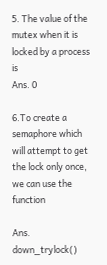5. The value of the mutex when it is locked by a process is
Ans. 0

6.To create a semaphore which will attempt to get the lock only once, we can use the function

Ans. down_trylock()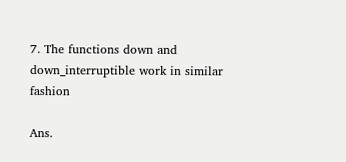7. The functions down and down_interruptible work in similar fashion

Ans.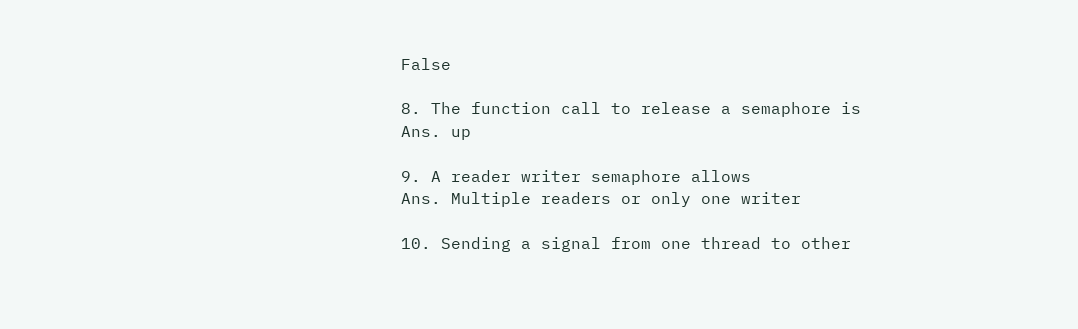False

8. The function call to release a semaphore is
Ans. up

9. A reader writer semaphore allows
Ans. Multiple readers or only one writer

10. Sending a signal from one thread to other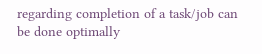regarding completion of a task/job can be done optimally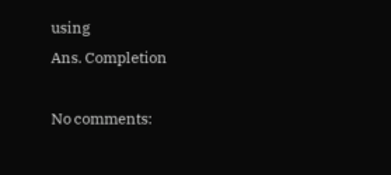using
Ans. Completion

No comments: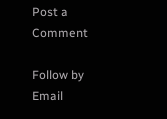Post a Comment

Follow by Email